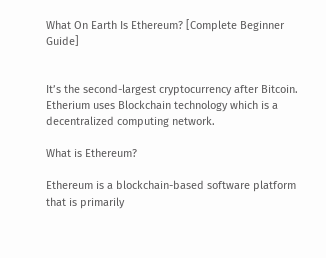What On Earth Is Ethereum? [Complete Beginner Guide]


It’s the second-largest cryptocurrency after Bitcoin. Etherium uses Blockchain technology which is a decentralized computing network.

What is Ethereum?

Ethereum is a blockchain-based software platform that is primarily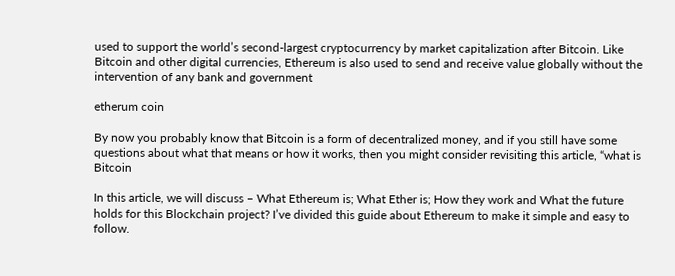used to support the world’s second-largest cryptocurrency by market capitalization after Bitcoin. Like Bitcoin and other digital currencies, Ethereum is also used to send and receive value globally without the intervention of any bank and government

etherum coin

By now you probably know that Bitcoin is a form of decentralized money, and if you still have some questions about what that means or how it works, then you might consider revisiting this article, “what is Bitcoin

In this article, we will discuss – What Ethereum is; What Ether is; How they work and What the future holds for this Blockchain project? I’ve divided this guide about Ethereum to make it simple and easy to follow.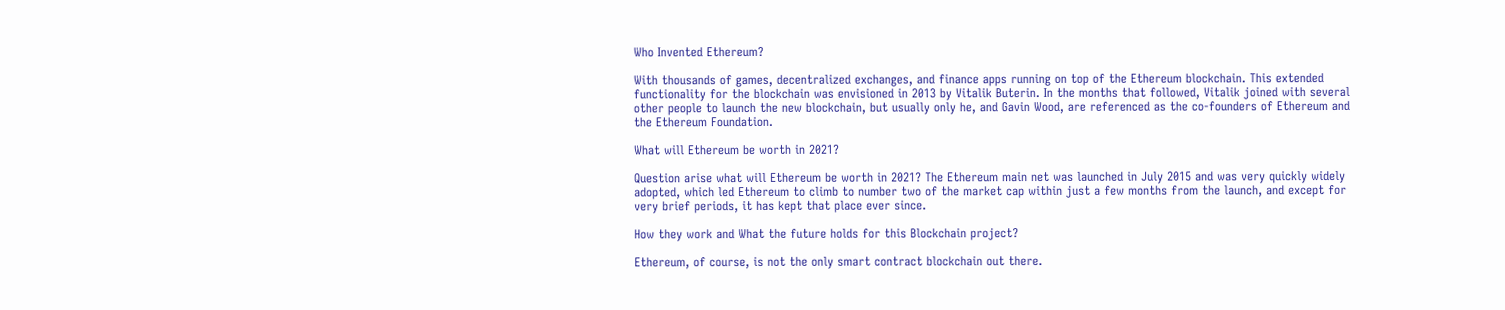Who Invented Ethereum?

With thousands of games, decentralized exchanges, and finance apps running on top of the Ethereum blockchain. This extended functionality for the blockchain was envisioned in 2013 by Vitalik Buterin. In the months that followed, Vitalik joined with several other people to launch the new blockchain, but usually only he, and Gavin Wood, are referenced as the co-founders of Ethereum and the Ethereum Foundation.

What will Ethereum be worth in 2021?

Question arise what will Ethereum be worth in 2021? The Ethereum main net was launched in July 2015 and was very quickly widely adopted, which led Ethereum to climb to number two of the market cap within just a few months from the launch, and except for very brief periods, it has kept that place ever since.

How they work and What the future holds for this Blockchain project?

Ethereum, of course, is not the only smart contract blockchain out there.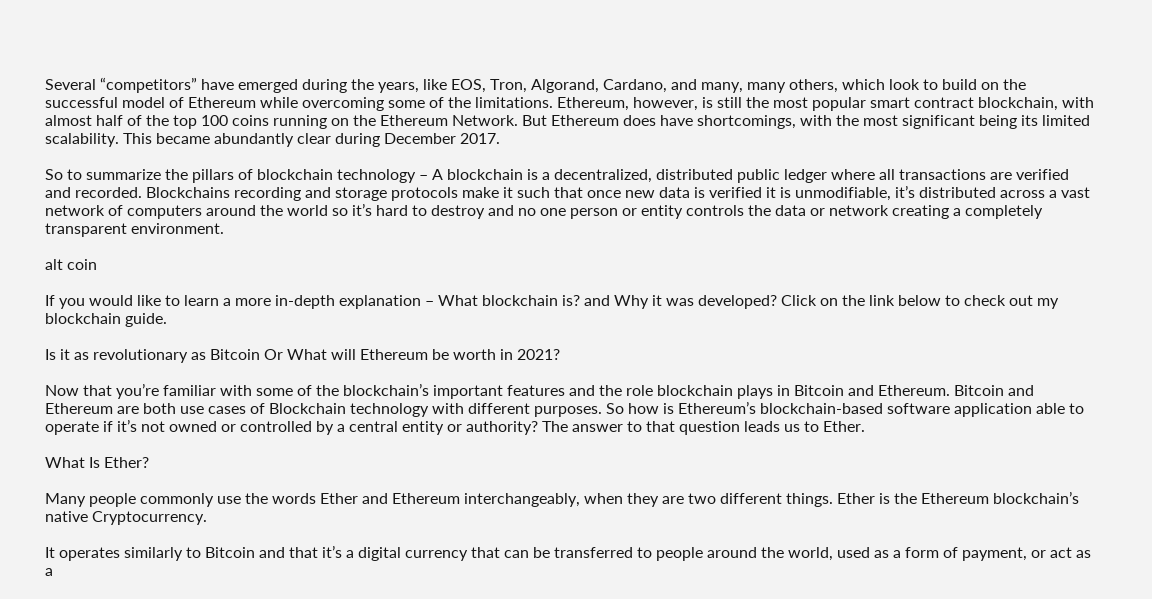Several “competitors” have emerged during the years, like EOS, Tron, Algorand, Cardano, and many, many others, which look to build on the successful model of Ethereum while overcoming some of the limitations. Ethereum, however, is still the most popular smart contract blockchain, with almost half of the top 100 coins running on the Ethereum Network. But Ethereum does have shortcomings, with the most significant being its limited scalability. This became abundantly clear during December 2017.

So to summarize the pillars of blockchain technology – A blockchain is a decentralized, distributed public ledger where all transactions are verified and recorded. Blockchains recording and storage protocols make it such that once new data is verified it is unmodifiable, it’s distributed across a vast network of computers around the world so it’s hard to destroy and no one person or entity controls the data or network creating a completely transparent environment.

alt coin

If you would like to learn a more in-depth explanation – What blockchain is? and Why it was developed? Click on the link below to check out my blockchain guide.

Is it as revolutionary as Bitcoin Or What will Ethereum be worth in 2021?

Now that you’re familiar with some of the blockchain’s important features and the role blockchain plays in Bitcoin and Ethereum. Bitcoin and Ethereum are both use cases of Blockchain technology with different purposes. So how is Ethereum’s blockchain-based software application able to operate if it’s not owned or controlled by a central entity or authority? The answer to that question leads us to Ether.

What Is Ether?

Many people commonly use the words Ether and Ethereum interchangeably, when they are two different things. Ether is the Ethereum blockchain’s native Cryptocurrency.

It operates similarly to Bitcoin and that it’s a digital currency that can be transferred to people around the world, used as a form of payment, or act as a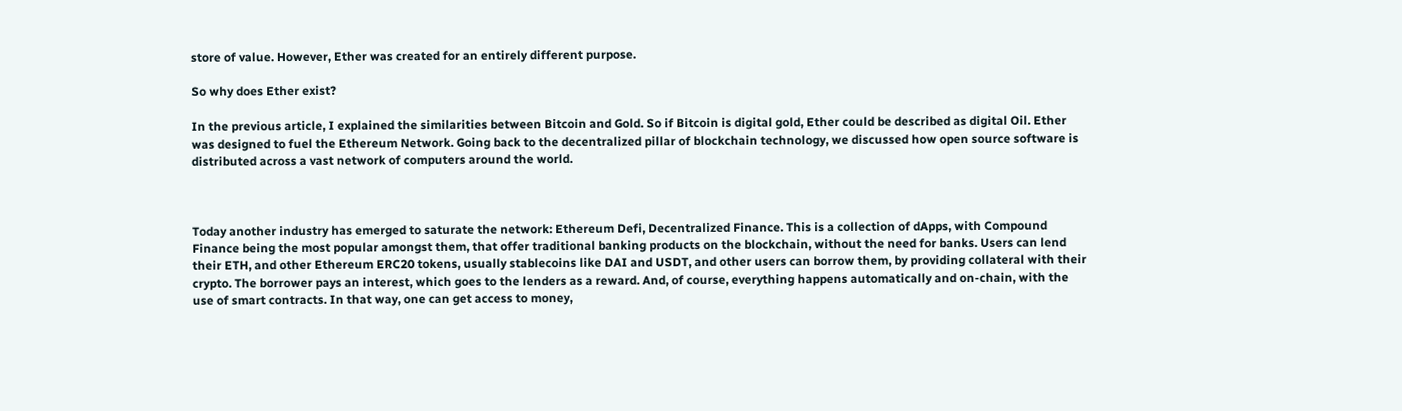store of value. However, Ether was created for an entirely different purpose.

So why does Ether exist?

In the previous article, I explained the similarities between Bitcoin and Gold. So if Bitcoin is digital gold, Ether could be described as digital Oil. Ether was designed to fuel the Ethereum Network. Going back to the decentralized pillar of blockchain technology, we discussed how open source software is distributed across a vast network of computers around the world.



Today another industry has emerged to saturate the network: Ethereum Defi, Decentralized Finance. This is a collection of dApps, with Compound Finance being the most popular amongst them, that offer traditional banking products on the blockchain, without the need for banks. Users can lend their ETH, and other Ethereum ERC20 tokens, usually stablecoins like DAI and USDT, and other users can borrow them, by providing collateral with their crypto. The borrower pays an interest, which goes to the lenders as a reward. And, of course, everything happens automatically and on-chain, with the use of smart contracts. In that way, one can get access to money,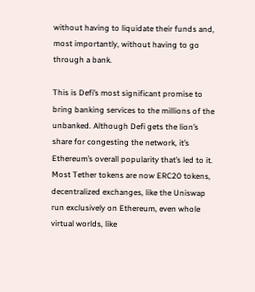without having to liquidate their funds and, most importantly, without having to go through a bank.

This is Defi’s most significant promise to bring banking services to the millions of the unbanked. Although Defi gets the lion’s share for congesting the network, it’s Ethereum’s overall popularity that’s led to it. Most Tether tokens are now ERC20 tokens, decentralized exchanges, like the Uniswap run exclusively on Ethereum, even whole virtual worlds, like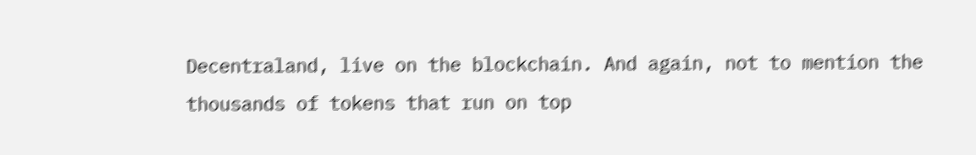Decentraland, live on the blockchain. And again, not to mention the thousands of tokens that run on top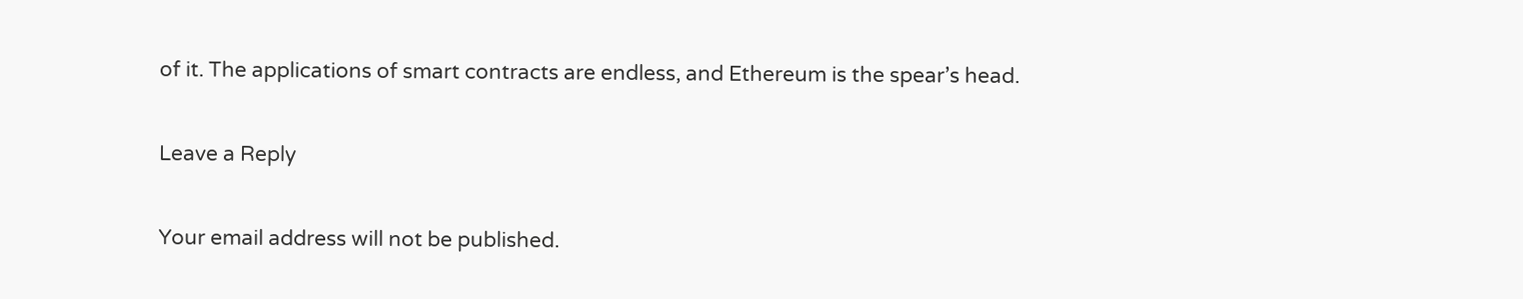of it. The applications of smart contracts are endless, and Ethereum is the spear’s head.

Leave a Reply

Your email address will not be published.